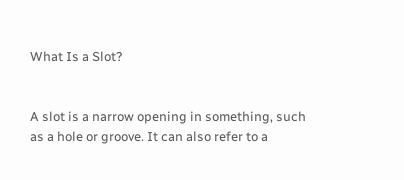What Is a Slot?


A slot is a narrow opening in something, such as a hole or groove. It can also refer to a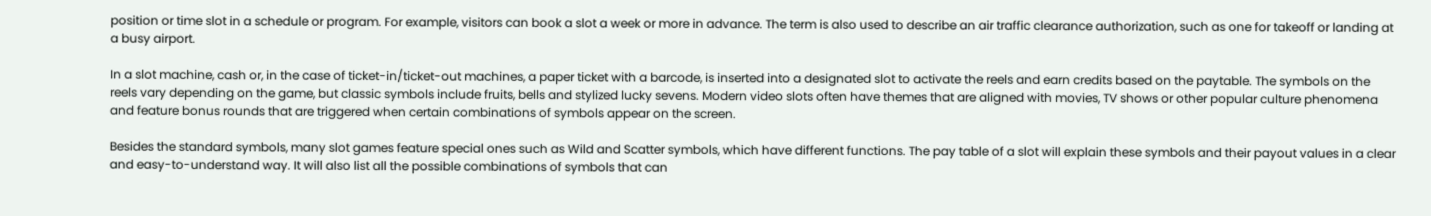position or time slot in a schedule or program. For example, visitors can book a slot a week or more in advance. The term is also used to describe an air traffic clearance authorization, such as one for takeoff or landing at a busy airport.

In a slot machine, cash or, in the case of ticket-in/ticket-out machines, a paper ticket with a barcode, is inserted into a designated slot to activate the reels and earn credits based on the paytable. The symbols on the reels vary depending on the game, but classic symbols include fruits, bells and stylized lucky sevens. Modern video slots often have themes that are aligned with movies, TV shows or other popular culture phenomena and feature bonus rounds that are triggered when certain combinations of symbols appear on the screen.

Besides the standard symbols, many slot games feature special ones such as Wild and Scatter symbols, which have different functions. The pay table of a slot will explain these symbols and their payout values in a clear and easy-to-understand way. It will also list all the possible combinations of symbols that can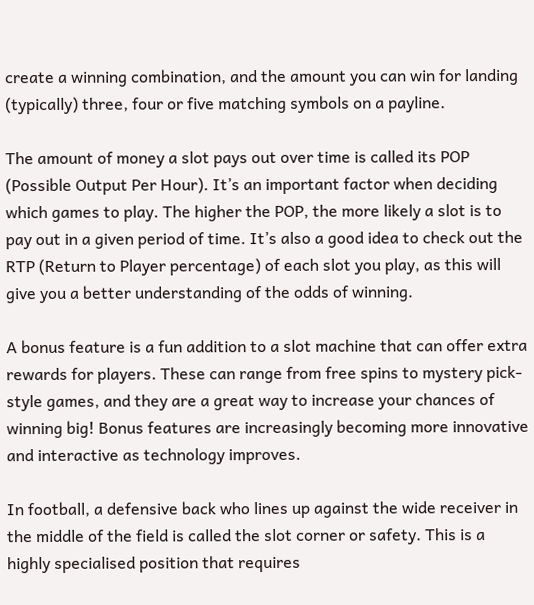create a winning combination, and the amount you can win for landing (typically) three, four or five matching symbols on a payline.

The amount of money a slot pays out over time is called its POP (Possible Output Per Hour). It’s an important factor when deciding which games to play. The higher the POP, the more likely a slot is to pay out in a given period of time. It’s also a good idea to check out the RTP (Return to Player percentage) of each slot you play, as this will give you a better understanding of the odds of winning.

A bonus feature is a fun addition to a slot machine that can offer extra rewards for players. These can range from free spins to mystery pick-style games, and they are a great way to increase your chances of winning big! Bonus features are increasingly becoming more innovative and interactive as technology improves.

In football, a defensive back who lines up against the wide receiver in the middle of the field is called the slot corner or safety. This is a highly specialised position that requires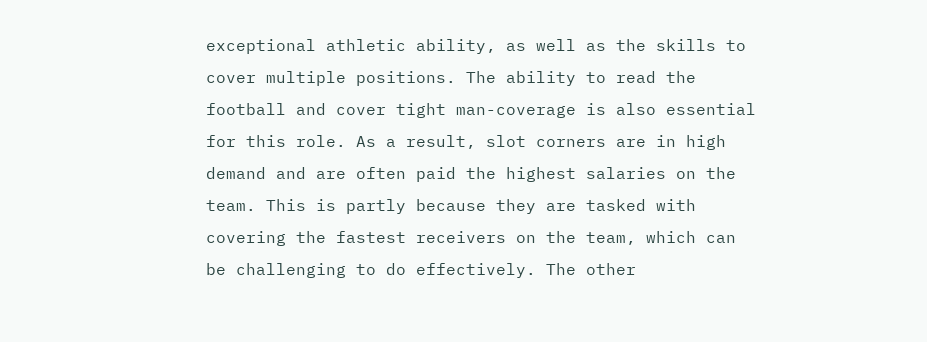exceptional athletic ability, as well as the skills to cover multiple positions. The ability to read the football and cover tight man-coverage is also essential for this role. As a result, slot corners are in high demand and are often paid the highest salaries on the team. This is partly because they are tasked with covering the fastest receivers on the team, which can be challenging to do effectively. The other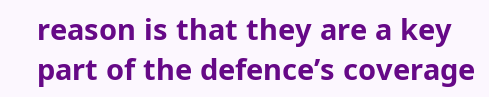reason is that they are a key part of the defence’s coverage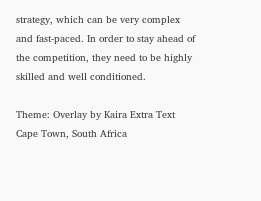strategy, which can be very complex and fast-paced. In order to stay ahead of the competition, they need to be highly skilled and well conditioned.

Theme: Overlay by Kaira Extra Text
Cape Town, South Africa